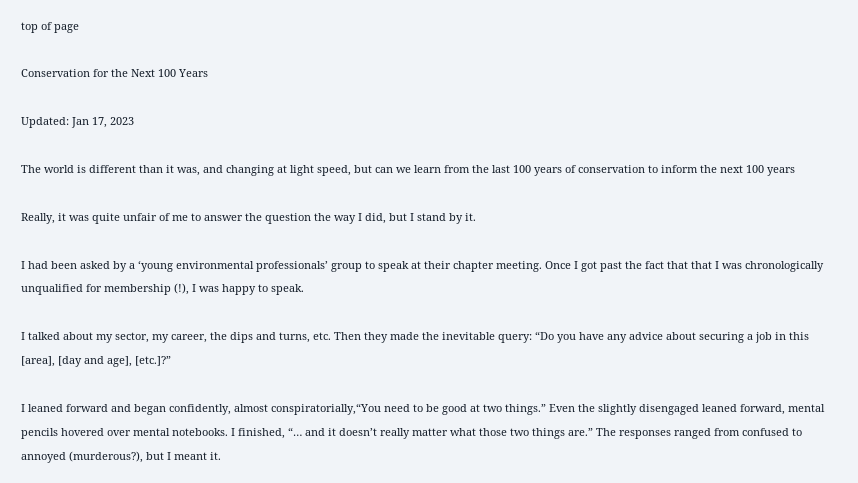top of page

Conservation for the Next 100 Years

Updated: Jan 17, 2023

The world is different than it was, and changing at light speed, but can we learn from the last 100 years of conservation to inform the next 100 years

Really, it was quite unfair of me to answer the question the way I did, but I stand by it.

I had been asked by a ‘young environmental professionals’ group to speak at their chapter meeting. Once I got past the fact that that I was chronologically unqualified for membership (!), I was happy to speak.

I talked about my sector, my career, the dips and turns, etc. Then they made the inevitable query: “Do you have any advice about securing a job in this [area], [day and age], [etc.]?”

I leaned forward and began confidently, almost conspiratorially,“You need to be good at two things.” Even the slightly disengaged leaned forward, mental pencils hovered over mental notebooks. I finished, “… and it doesn’t really matter what those two things are.” The responses ranged from confused to annoyed (murderous?), but I meant it.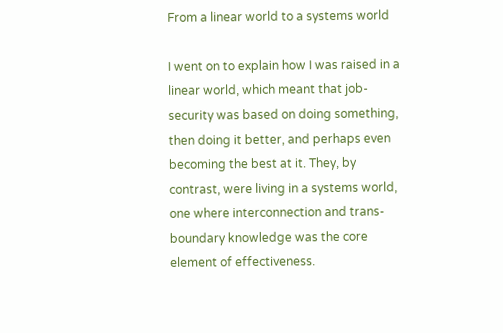From a linear world to a systems world

I went on to explain how I was raised in a linear world, which meant that job-security was based on doing something, then doing it better, and perhaps even becoming the best at it. They, by contrast, were living in a systems world, one where interconnection and trans-boundary knowledge was the core element of effectiveness.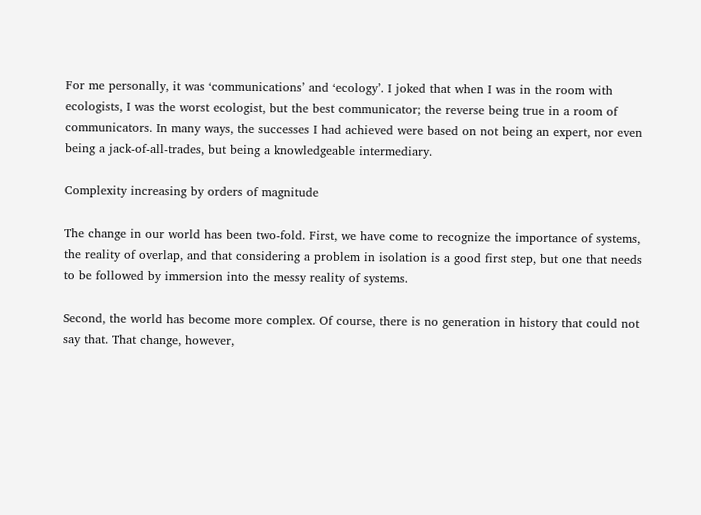For me personally, it was ‘communications’ and ‘ecology’. I joked that when I was in the room with ecologists, I was the worst ecologist, but the best communicator; the reverse being true in a room of communicators. In many ways, the successes I had achieved were based on not being an expert, nor even being a jack-of-all-trades, but being a knowledgeable intermediary.

Complexity increasing by orders of magnitude

The change in our world has been two-fold. First, we have come to recognize the importance of systems, the reality of overlap, and that considering a problem in isolation is a good first step, but one that needs to be followed by immersion into the messy reality of systems.

Second, the world has become more complex. Of course, there is no generation in history that could not say that. That change, however,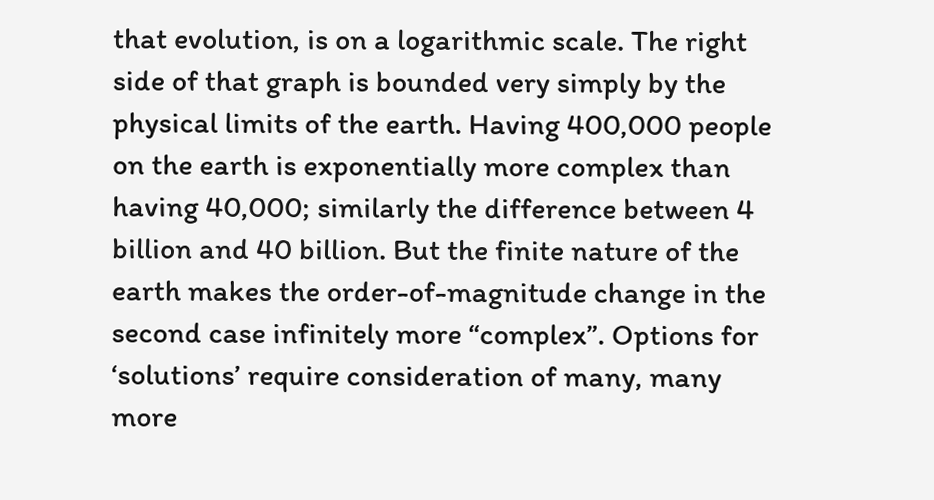that evolution, is on a logarithmic scale. The right side of that graph is bounded very simply by the physical limits of the earth. Having 400,000 people on the earth is exponentially more complex than having 40,000; similarly the difference between 4 billion and 40 billion. But the finite nature of the earth makes the order-of-magnitude change in the second case infinitely more “complex”. Options for ‘solutions’ require consideration of many, many more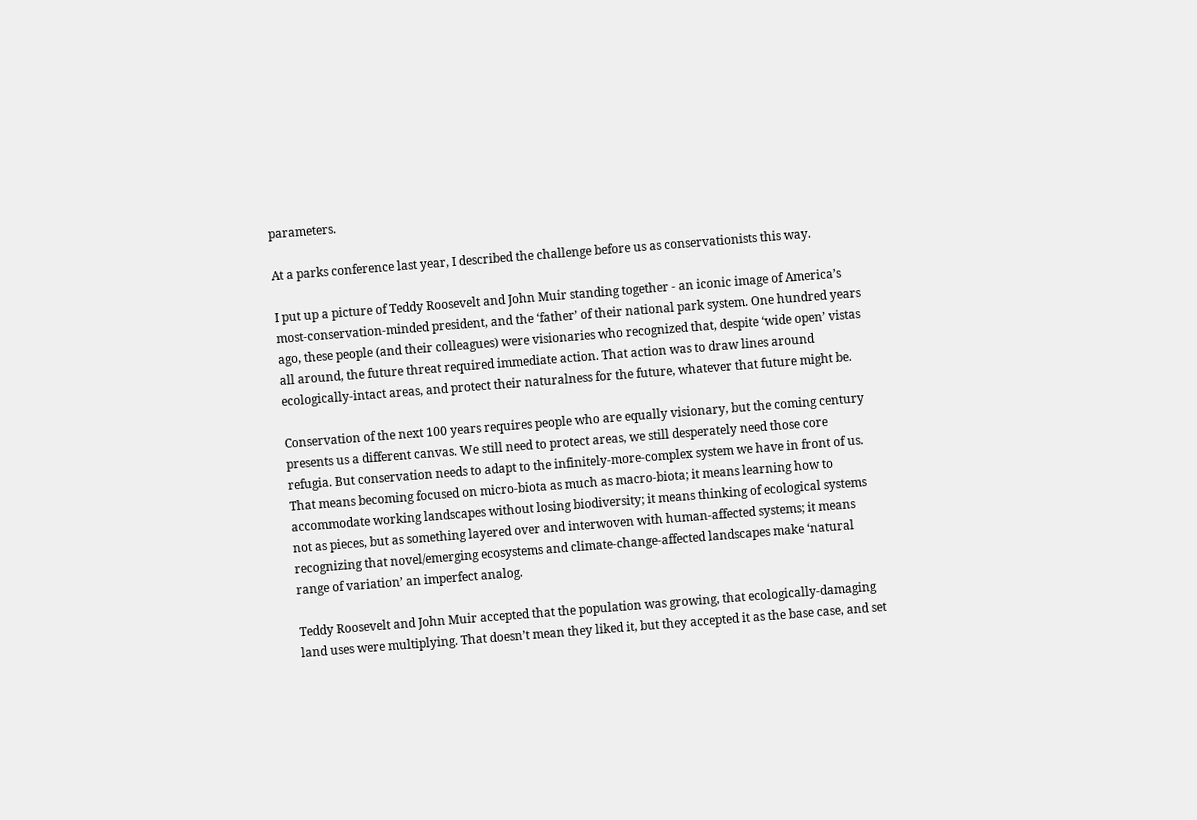parameters.

At a parks conference last year, I described the challenge before us as conservationists this way.

I put up a picture of Teddy Roosevelt and John Muir standing together - an iconic image of America’s most-conservation-minded president, and the ‘father’ of their national park system. One hundred years ago, these people (and their colleagues) were visionaries who recognized that, despite ‘wide open’ vistas all around, the future threat required immediate action. That action was to draw lines around ecologically-intact areas, and protect their naturalness for the future, whatever that future might be.

Conservation of the next 100 years requires people who are equally visionary, but the coming century presents us a different canvas. We still need to protect areas, we still desperately need those core refugia. But conservation needs to adapt to the infinitely-more-complex system we have in front of us. That means becoming focused on micro-biota as much as macro-biota; it means learning how to accommodate working landscapes without losing biodiversity; it means thinking of ecological systems not as pieces, but as something layered over and interwoven with human-affected systems; it means recognizing that novel/emerging ecosystems and climate-change-affected landscapes make ‘natural range of variation’ an imperfect analog.

Teddy Roosevelt and John Muir accepted that the population was growing, that ecologically-damaging land uses were multiplying. That doesn’t mean they liked it, but they accepted it as the base case, and set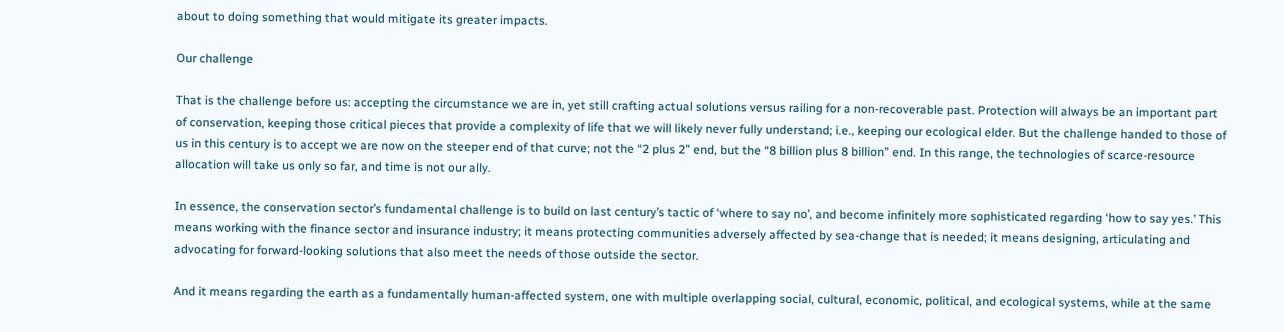about to doing something that would mitigate its greater impacts.

Our challenge

That is the challenge before us: accepting the circumstance we are in, yet still crafting actual solutions versus railing for a non-recoverable past. Protection will always be an important part of conservation, keeping those critical pieces that provide a complexity of life that we will likely never fully understand; i.e., keeping our ecological elder. But the challenge handed to those of us in this century is to accept we are now on the steeper end of that curve; not the “2 plus 2” end, but the “8 billion plus 8 billion” end. In this range, the technologies of scarce-resource allocation will take us only so far, and time is not our ally.

In essence, the conservation sector’s fundamental challenge is to build on last century’s tactic of ‘where to say no’, and become infinitely more sophisticated regarding ‘how to say yes.’ This means working with the finance sector and insurance industry; it means protecting communities adversely affected by sea-change that is needed; it means designing, articulating and advocating for forward-looking solutions that also meet the needs of those outside the sector.

And it means regarding the earth as a fundamentally human-affected system, one with multiple overlapping social, cultural, economic, political, and ecological systems, while at the same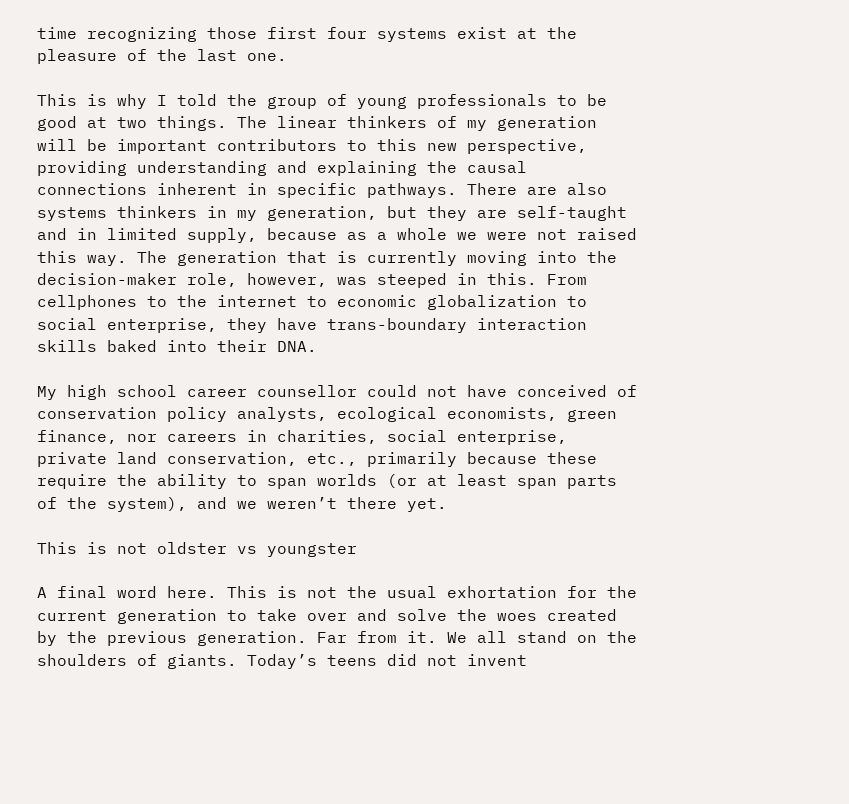time recognizing those first four systems exist at the pleasure of the last one.

This is why I told the group of young professionals to be good at two things. The linear thinkers of my generation will be important contributors to this new perspective, providing understanding and explaining the causal connections inherent in specific pathways. There are also systems thinkers in my generation, but they are self-taught and in limited supply, because as a whole we were not raised this way. The generation that is currently moving into the decision-maker role, however, was steeped in this. From cellphones to the internet to economic globalization to social enterprise, they have trans-boundary interaction skills baked into their DNA.

My high school career counsellor could not have conceived of conservation policy analysts, ecological economists, green finance, nor careers in charities, social enterprise, private land conservation, etc., primarily because these require the ability to span worlds (or at least span parts of the system), and we weren’t there yet.

This is not oldster vs youngster

A final word here. This is not the usual exhortation for the current generation to take over and solve the woes created by the previous generation. Far from it. We all stand on the shoulders of giants. Today’s teens did not invent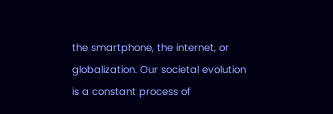the smartphone, the internet, or globalization. Our societal evolution is a constant process of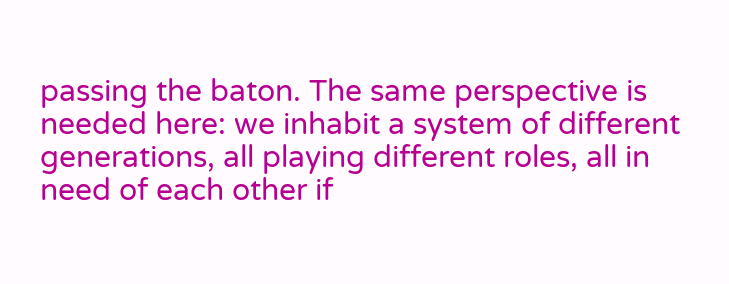passing the baton. The same perspective is needed here: we inhabit a system of different generations, all playing different roles, all in need of each other if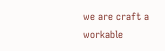we are craft a workable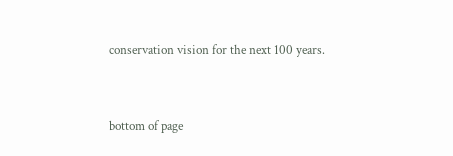conservation vision for the next 100 years.


bottom of page